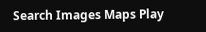Search Images Maps Play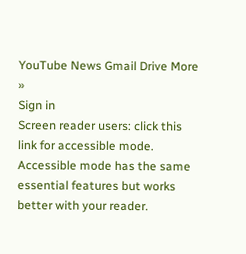YouTube News Gmail Drive More »
Sign in
Screen reader users: click this link for accessible mode. Accessible mode has the same essential features but works better with your reader.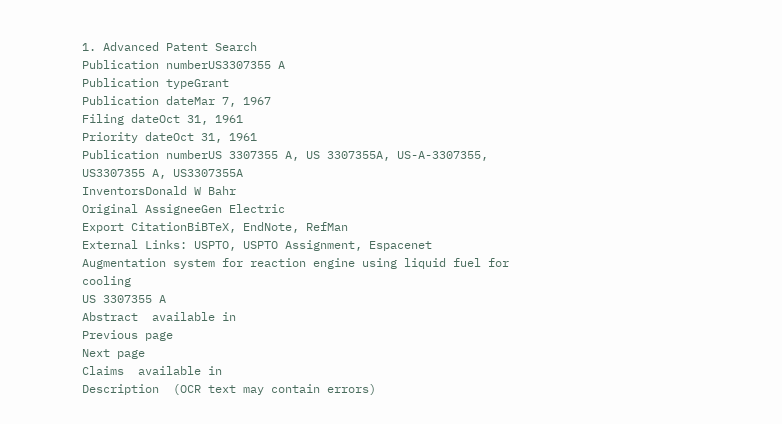1. Advanced Patent Search
Publication numberUS3307355 A
Publication typeGrant
Publication dateMar 7, 1967
Filing dateOct 31, 1961
Priority dateOct 31, 1961
Publication numberUS 3307355 A, US 3307355A, US-A-3307355, US3307355 A, US3307355A
InventorsDonald W Bahr
Original AssigneeGen Electric
Export CitationBiBTeX, EndNote, RefMan
External Links: USPTO, USPTO Assignment, Espacenet
Augmentation system for reaction engine using liquid fuel for cooling
US 3307355 A
Abstract  available in
Previous page
Next page
Claims  available in
Description  (OCR text may contain errors)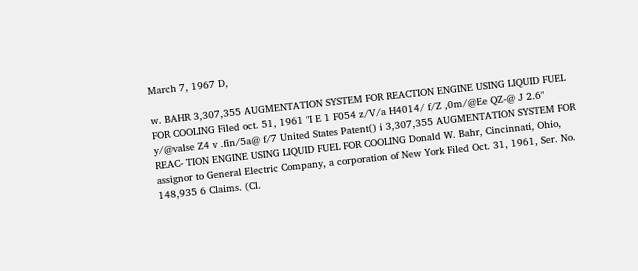March 7, 1967 D,

w. BAHR 3,307,355 AUGMENTATION SYSTEM FOR REACTION ENGINE USING LIQUID FUEL FOR COOLING Filed oct. 51, 1961 "I E 1 F054 z/V/a H4014/ f/Z ,0m/@Ee QZ-@ J 2.6" y/@valse Z4 v .fin/5a@ f/7 United States Patent() i 3,307,355 AUGMENTATION SYSTEM FOR REAC- TION ENGINE USING LIQUID FUEL FOR COOLING Donald W. Bahr, Cincinnati, Ohio, assignor to General Electric Company, a corporation of New York Filed Oct. 31, 1961, Ser. No. 148,935 6 Claims. (Cl.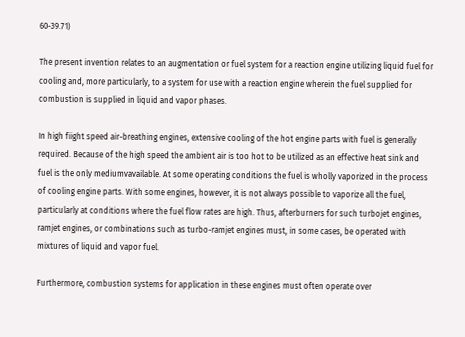60-39.71)

The present invention relates to an augmentation or fuel system for a reaction engine utilizing liquid fuel for cooling and, more particularly, to a system for use with a reaction engine wherein the fuel supplied for combustion is supplied in liquid and vapor phases.

In high fiight speed air-breathing engines, extensive cooling of the hot engine parts with fuel is generally required. Because of the high speed the ambient air is too hot to be utilized as an effective heat sink and fuel is the only mediumvavailable. At some operating conditions the fuel is wholly vaporized in the process of cooling engine parts. With some engines, however, it is not always possible to vaporize all the fuel, particularly at conditions where the fuel flow rates are high. Thus, afterburners for such turbojet engines, ramjet engines, or combinations such as turbo-ramjet engines must, in some cases, be operated with mixtures of liquid and vapor fuel.

Furthermore, combustion systems for application in these engines must often operate over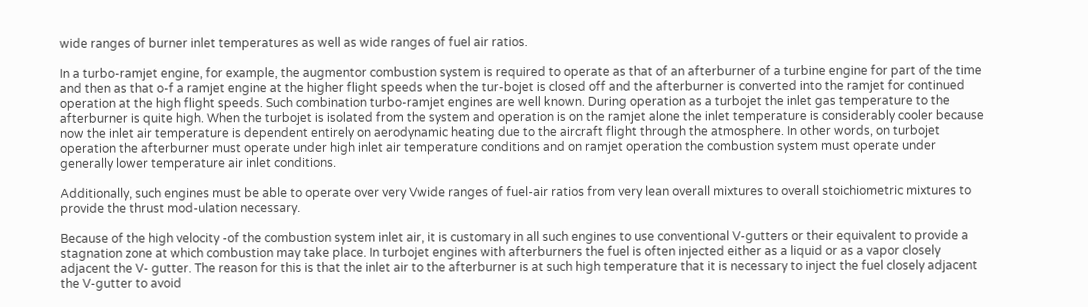wide ranges of burner inlet temperatures as well as wide ranges of fuel air ratios.

In a turbo-ramjet engine, for example, the augmentor combustion system is required to operate as that of an afterburner of a turbine engine for part of the time and then as that o-f a ramjet engine at the higher flight speeds when the tur-bojet is closed off and the afterburner is converted into the ramjet for continued operation at the high flight speeds. Such combination turbo-ramjet engines are well known. During operation as a turbojet the inlet gas temperature to the afterburner is quite high. When the turbojet is isolated from the system and operation is on the ramjet alone the inlet temperature is considerably cooler because now the inlet air temperature is dependent entirely on aerodynamic heating due to the aircraft flight through the atmosphere. In other words, on turbojet operation the afterburner must operate under high inlet air temperature conditions and on ramjet operation the combustion system must operate under generally lower temperature air inlet conditions.

Additionally, such engines must be able to operate over very Vwide ranges of fuel-air ratios from very lean overall mixtures to overall stoichiometric mixtures to provide the thrust mod-ulation necessary.

Because of the high velocity -of the combustion system inlet air, it is customary in all such engines to use conventional V-gutters or their equivalent to provide a stagnation zone at which combustion may take place. In turbojet engines with afterburners the fuel is often injected either as a liquid or as a vapor closely adjacent the V- gutter. The reason for this is that the inlet air to the afterburner is at such high temperature that it is necessary to inject the fuel closely adjacent the V-gutter to avoid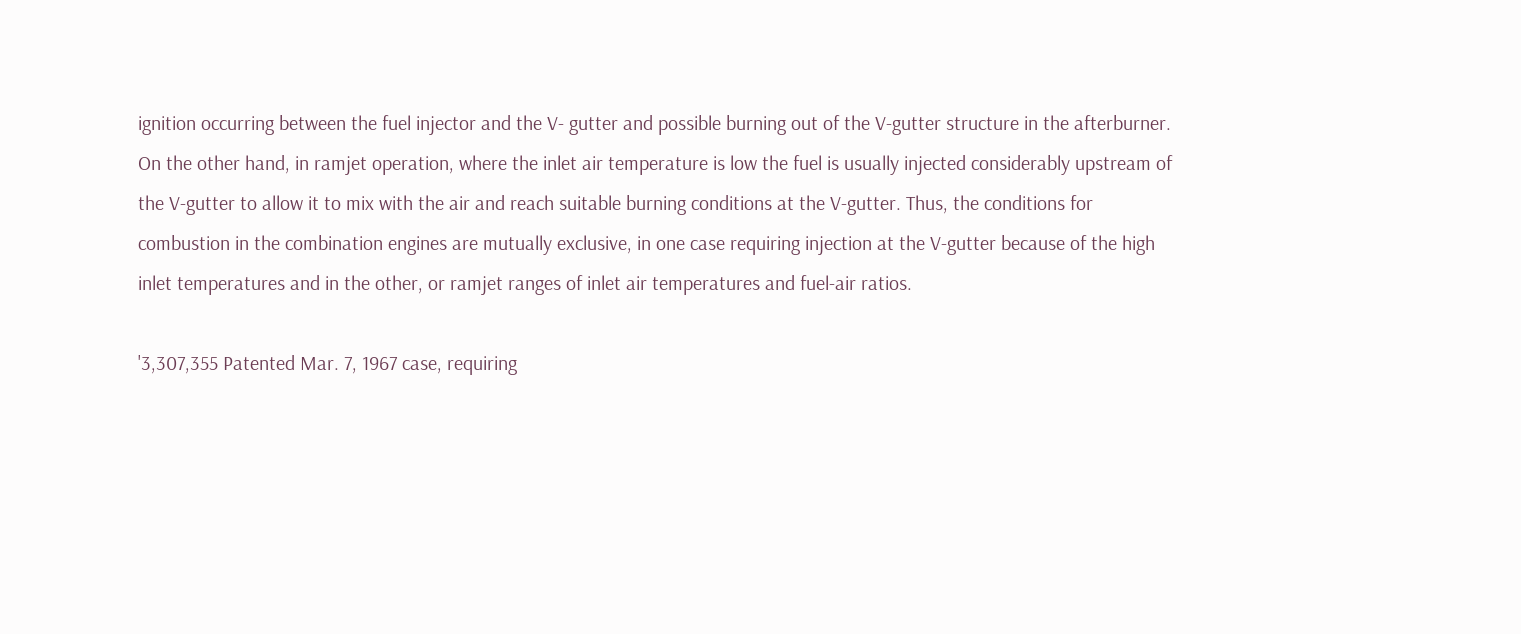ignition occurring between the fuel injector and the V- gutter and possible burning out of the V-gutter structure in the afterburner. On the other hand, in ramjet operation, where the inlet air temperature is low the fuel is usually injected considerably upstream of the V-gutter to allow it to mix with the air and reach suitable burning conditions at the V-gutter. Thus, the conditions for combustion in the combination engines are mutually exclusive, in one case requiring injection at the V-gutter because of the high inlet temperatures and in the other, or ramjet ranges of inlet air temperatures and fuel-air ratios.

'3,307,355 Patented Mar. 7, 1967 case, requiring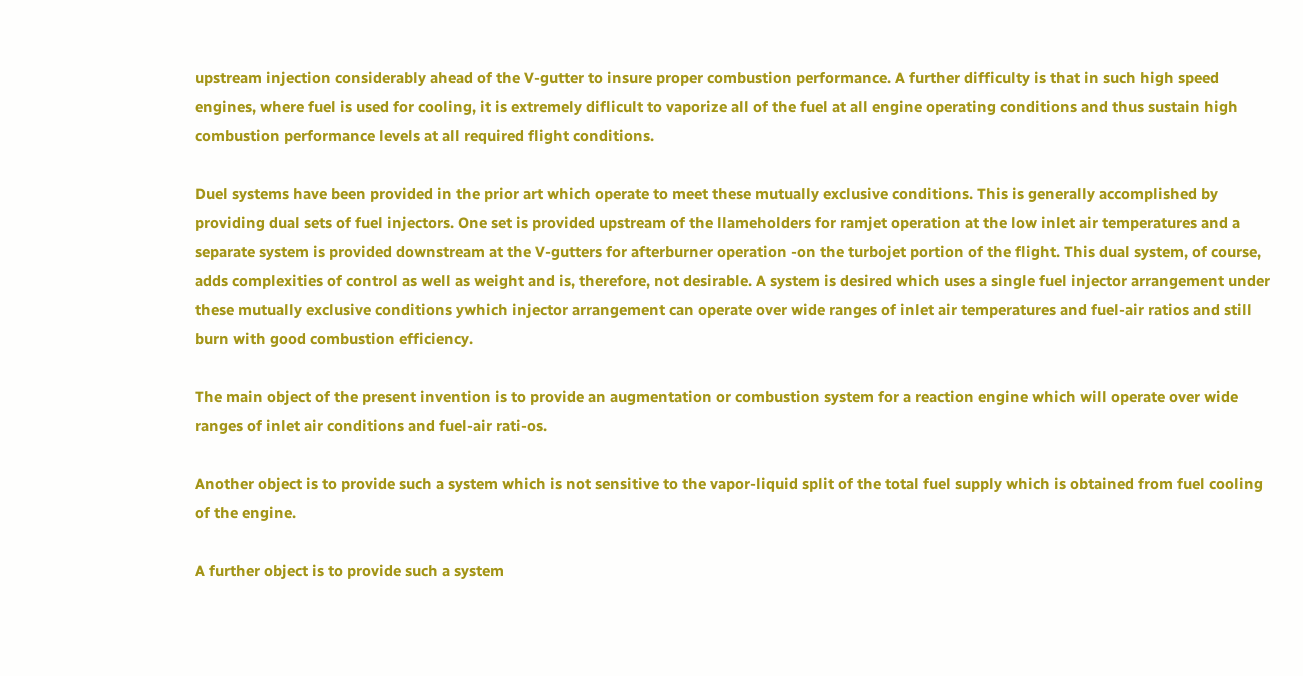upstream injection considerably ahead of the V-gutter to insure proper combustion performance. A further difficulty is that in such high speed engines, where fuel is used for cooling, it is extremely diflicult to vaporize all of the fuel at all engine operating conditions and thus sustain high combustion performance levels at all required flight conditions.

Duel systems have been provided in the prior art which operate to meet these mutually exclusive conditions. This is generally accomplished by providing dual sets of fuel injectors. One set is provided upstream of the llameholders for ramjet operation at the low inlet air temperatures and a separate system is provided downstream at the V-gutters for afterburner operation -on the turbojet portion of the flight. This dual system, of course, adds complexities of control as well as weight and is, therefore, not desirable. A system is desired which uses a single fuel injector arrangement under these mutually exclusive conditions ywhich injector arrangement can operate over wide ranges of inlet air temperatures and fuel-air ratios and still burn with good combustion efficiency.

The main object of the present invention is to provide an augmentation or combustion system for a reaction engine which will operate over wide ranges of inlet air conditions and fuel-air rati-os.

Another object is to provide such a system which is not sensitive to the vapor-liquid split of the total fuel supply which is obtained from fuel cooling of the engine.

A further object is to provide such a system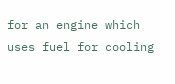for an engine which uses fuel for cooling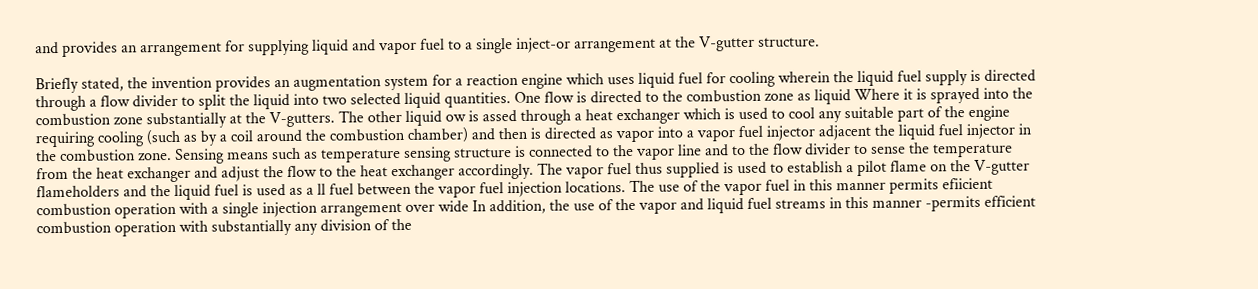and provides an arrangement for supplying liquid and vapor fuel to a single inject-or arrangement at the V-gutter structure.

Briefly stated, the invention provides an augmentation system for a reaction engine which uses liquid fuel for cooling wherein the liquid fuel supply is directed through a flow divider to split the liquid into two selected liquid quantities. One flow is directed to the combustion zone as liquid Where it is sprayed into the combustion zone substantially at the V-gutters. The other liquid ow is assed through a heat exchanger which is used to cool any suitable part of the engine requiring cooling (such as by a coil around the combustion chamber) and then is directed as vapor into a vapor fuel injector adjacent the liquid fuel injector in the combustion zone. Sensing means such as temperature sensing structure is connected to the vapor line and to the flow divider to sense the temperature from the heat exchanger and adjust the flow to the heat exchanger accordingly. The vapor fuel thus supplied is used to establish a pilot flame on the V-gutter flameholders and the liquid fuel is used as a ll fuel between the vapor fuel injection locations. The use of the vapor fuel in this manner permits efiicient combustion operation with a single injection arrangement over wide In addition, the use of the vapor and liquid fuel streams in this manner -permits efficient combustion operation with substantially any division of the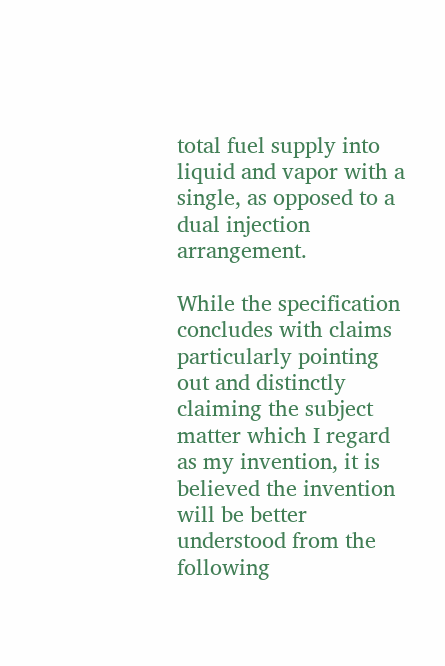total fuel supply into liquid and vapor with a single, as opposed to a dual injection arrangement.

While the specification concludes with claims particularly pointing out and distinctly claiming the subject matter which I regard as my invention, it is believed the invention will be better understood from the following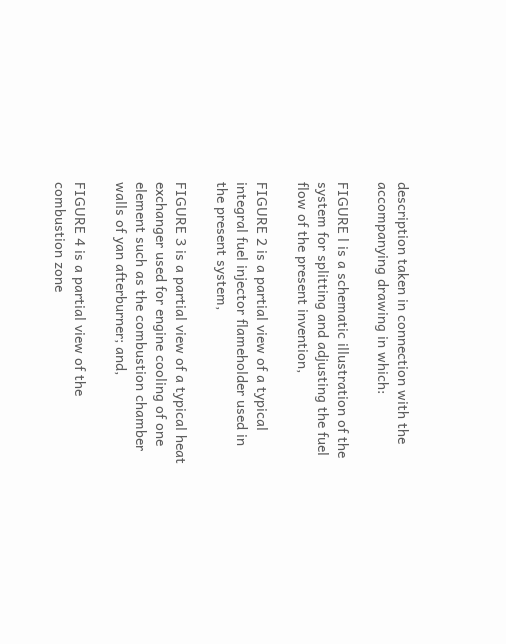description taken in connection with the accompanying drawing in which:

FIGURE l is a schematic illustration of the system for splitting and adjusting the fuel flow of the present invention,

FIGURE 2 is a partial view of a typical integral fuel injector flameholder used in the present system,

FIGURE 3 is a partial view of a typical heat exchanger used for engine cooling of one element such as the combustion chamber walls of yan afterburner; and,

FIGURE 4 is a partial view of the combustion zone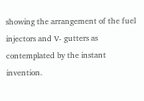showing the arrangement of the fuel injectors and V- gutters as contemplated by the instant invention.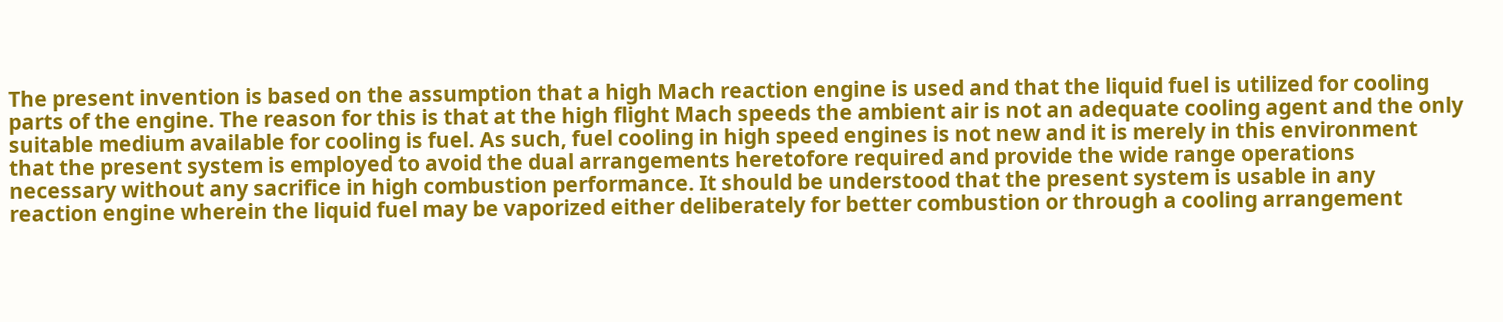The present invention is based on the assumption that a high Mach reaction engine is used and that the liquid fuel is utilized for cooling parts of the engine. The reason for this is that at the high flight Mach speeds the ambient air is not an adequate cooling agent and the only suitable medium available for cooling is fuel. As such, fuel cooling in high speed engines is not new and it is merely in this environment that the present system is employed to avoid the dual arrangements heretofore required and provide the wide range operations necessary without any sacrifice in high combustion performance. It should be understood that the present system is usable in any reaction engine wherein the liquid fuel may be vaporized either deliberately for better combustion or through a cooling arrangement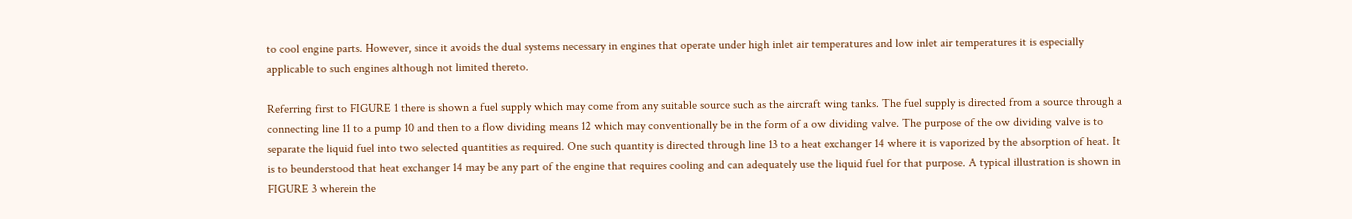to cool engine parts. However, since it avoids the dual systems necessary in engines that operate under high inlet air temperatures and low inlet air temperatures it is especially applicable to such engines although not limited thereto.

Referring first to FIGURE 1 there is shown a fuel supply which may come from any suitable source such as the aircraft wing tanks. The fuel supply is directed from a source through a connecting line 11 to a pump 10 and then to a flow dividing means 12 which may conventionally be in the form of a ow dividing valve. The purpose of the ow dividing valve is to separate the liquid fuel into two selected quantities as required. One such quantity is directed through line 13 to a heat exchanger 14 where it is vaporized by the absorption of heat. It is to beunderstood that heat exchanger 14 may be any part of the engine that requires cooling and can adequately use the liquid fuel for that purpose. A typical illustration is shown in FIGURE 3 wherein the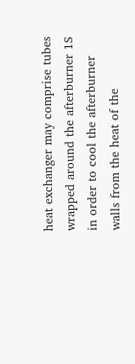heat exchanger may comprise tubes wrapped around the afterburner 1S in order to cool the afterburner walls from the heat of the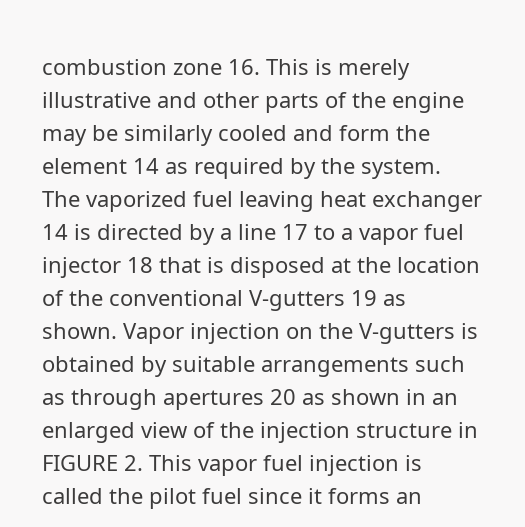combustion zone 16. This is merely illustrative and other parts of the engine may be similarly cooled and form the element 14 as required by the system. The vaporized fuel leaving heat exchanger 14 is directed by a line 17 to a vapor fuel injector 18 that is disposed at the location of the conventional V-gutters 19 as shown. Vapor injection on the V-gutters is obtained by suitable arrangements such as through apertures 20 as shown in an enlarged view of the injection structure in FIGURE 2. This vapor fuel injection is called the pilot fuel since it forms an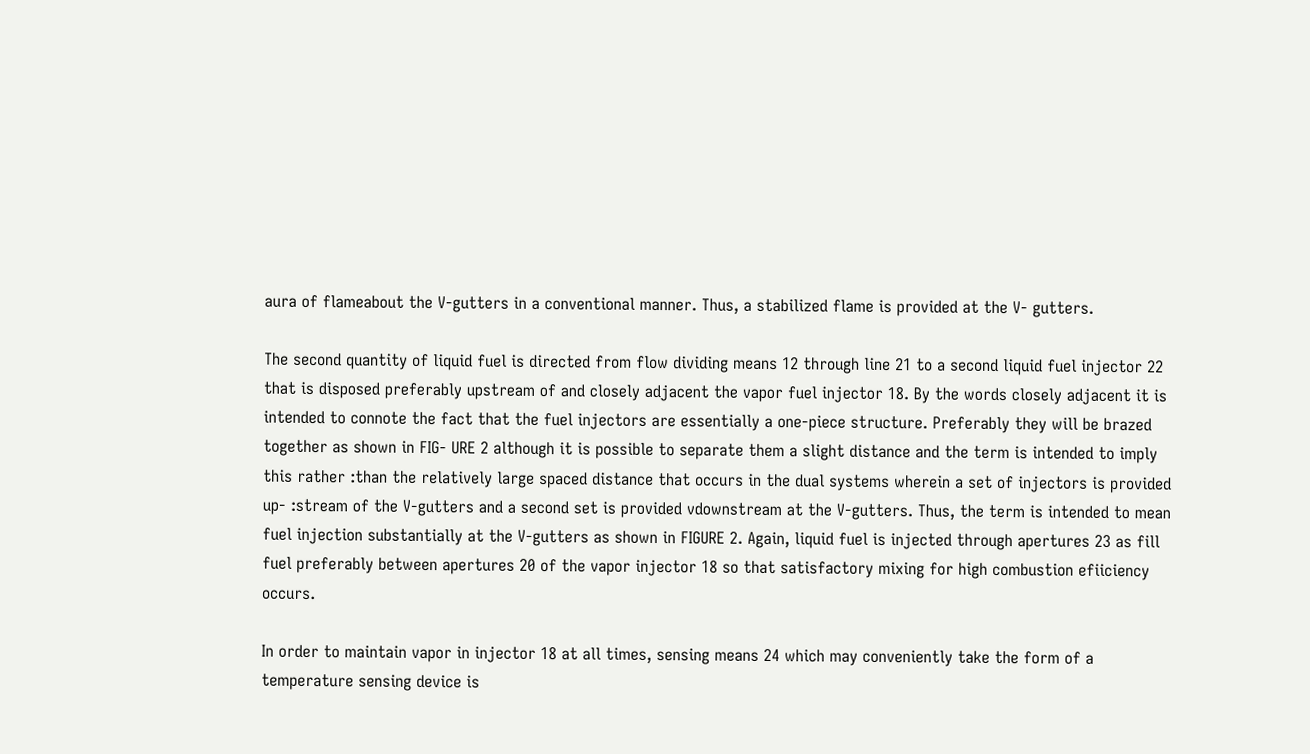aura of flameabout the V-gutters in a conventional manner. Thus, a stabilized flame is provided at the V- gutters.

The second quantity of liquid fuel is directed from flow dividing means 12 through line 21 to a second liquid fuel injector 22 that is disposed preferably upstream of and closely adjacent the vapor fuel injector 18. By the words closely adjacent it is intended to connote the fact that the fuel injectors are essentially a one-piece structure. Preferably they will be brazed together as shown in FIG- URE 2 although it is possible to separate them a slight distance and the term is intended to imply this rather :than the relatively large spaced distance that occurs in the dual systems wherein a set of injectors is provided up- :stream of the V-gutters and a second set is provided vdownstream at the V-gutters. Thus, the term is intended to mean fuel injection substantially at the V-gutters as shown in FIGURE 2. Again, liquid fuel is injected through apertures 23 as fill fuel preferably between apertures 20 of the vapor injector 18 so that satisfactory mixing for high combustion efiiciency occurs.

In order to maintain vapor in injector 18 at all times, sensing means 24 which may conveniently take the form of a temperature sensing device is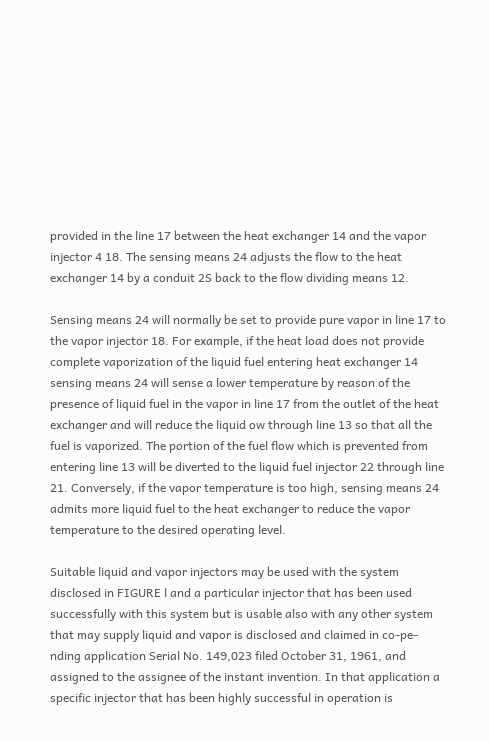provided in the line 17 between the heat exchanger 14 and the vapor injector 4 18. The sensing means 24 adjusts the flow to the heat exchanger 14 by a conduit 2S back to the flow dividing means 12.

Sensing means 24 will normally be set to provide pure vapor in line 17 to the vapor injector 18. For example, if the heat load does not provide complete vaporization of the liquid fuel entering heat exchanger 14 sensing means 24 will sense a lower temperature by reason of the presence of liquid fuel in the vapor in line 17 from the outlet of the heat exchanger and will reduce the liquid ow through line 13 so that all the fuel is vaporized. The portion of the fuel flow which is prevented from entering line 13 will be diverted to the liquid fuel injector 22 through line 21. Conversely, if the vapor temperature is too high, sensing means 24 admits more liquid fuel to the heat exchanger to reduce the vapor temperature to the desired operating level.

Suitable liquid and vapor injectors may be used with the system disclosed in FIGURE l and a particular injector that has been used successfully with this system but is usable also with any other system that may supply liquid and vapor is disclosed and claimed in co-pe-nding application Serial No. 149,023 filed October 31, 1961, and assigned to the assignee of the instant invention. In that application a specific injector that has been highly successful in operation is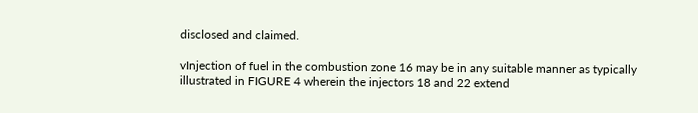disclosed and claimed.

vInjection of fuel in the combustion zone 16 may be in any suitable manner as typically illustrated in FIGURE 4 wherein the injectors 18 and 22 extend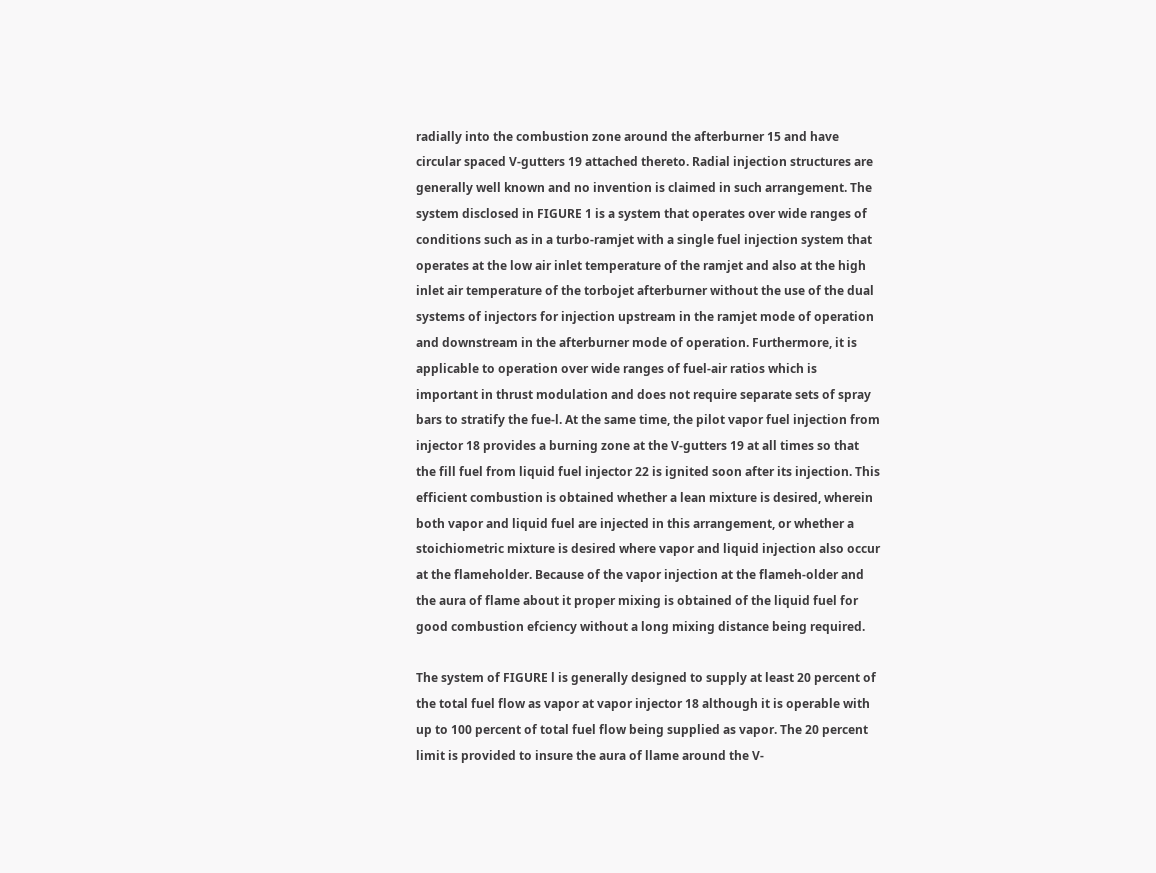radially into the combustion zone around the afterburner 15 and have circular spaced V-gutters 19 attached thereto. Radial injection structures are generally well known and no invention is claimed in such arrangement. The system disclosed in FIGURE 1 is a system that operates over wide ranges of conditions such as in a turbo-ramjet with a single fuel injection system that operates at the low air inlet temperature of the ramjet and also at the high inlet air temperature of the torbojet afterburner without the use of the dual systems of injectors for injection upstream in the ramjet mode of operation and downstream in the afterburner mode of operation. Furthermore, it is applicable to operation over wide ranges of fuel-air ratios which is important in thrust modulation and does not require separate sets of spray bars to stratify the fue-l. At the same time, the pilot vapor fuel injection from injector 18 provides a burning zone at the V-gutters 19 at all times so that the fill fuel from liquid fuel injector 22 is ignited soon after its injection. This efficient combustion is obtained whether a lean mixture is desired, wherein both vapor and liquid fuel are injected in this arrangement, or whether a stoichiometric mixture is desired where vapor and liquid injection also occur at the flameholder. Because of the vapor injection at the flameh-older and the aura of flame about it proper mixing is obtained of the liquid fuel for good combustion efciency without a long mixing distance being required.

The system of FIGURE l is generally designed to supply at least 20 percent of the total fuel flow as vapor at vapor injector 18 although it is operable with up to 100 percent of total fuel flow being supplied as vapor. The 20 percent limit is provided to insure the aura of llame around the V-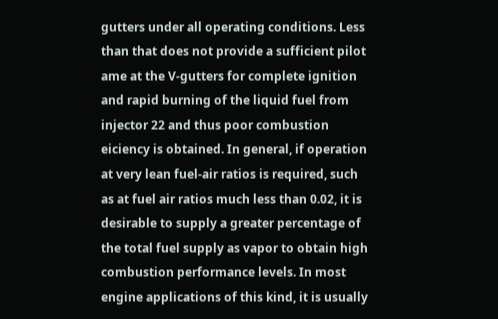gutters under all operating conditions. Less than that does not provide a sufficient pilot ame at the V-gutters for complete ignition and rapid burning of the liquid fuel from injector 22 and thus poor combustion eiciency is obtained. In general, if operation at very lean fuel-air ratios is required, such as at fuel air ratios much less than 0.02, it is desirable to supply a greater percentage of the total fuel supply as vapor to obtain high combustion performance levels. In most engine applications of this kind, it is usually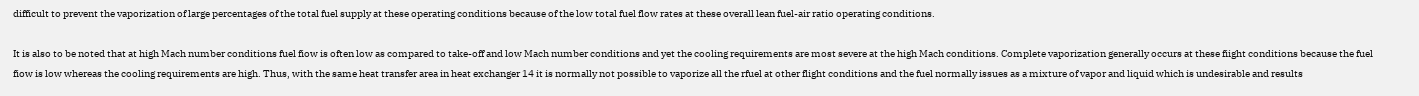difficult to prevent the vaporization of large percentages of the total fuel supply at these operating conditions because of the low total fuel flow rates at these overall lean fuel-air ratio operating conditions.

It is also to be noted that at high Mach number conditions fuel fiow is often low as compared to take-off and low Mach number conditions and yet the cooling requirements are most severe at the high Mach conditions. Complete vaporization generally occurs at these fiight conditions because the fuel fiow is low whereas the cooling requirements are high. Thus, with the same heat transfer area in heat exchanger 14 it is normally not possible to vaporize all the rfuel at other flight conditions and the fuel normally issues as a mixture of vapor and liquid which is undesirable and results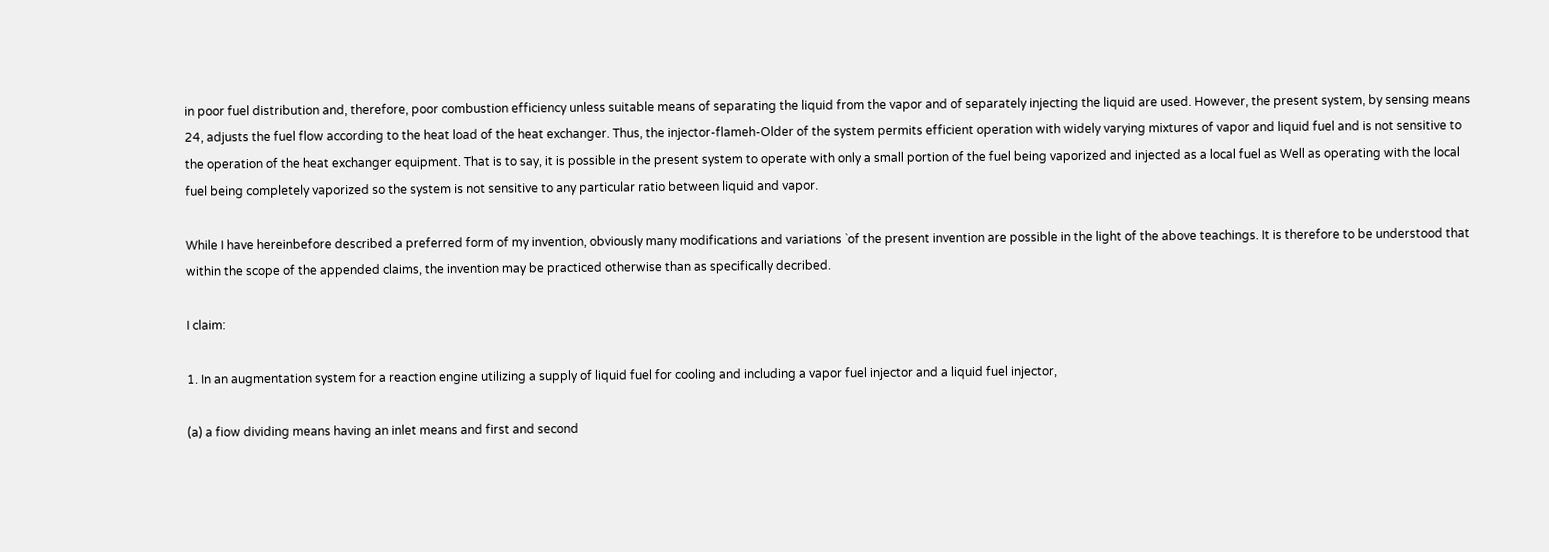in poor fuel distribution and, therefore, poor combustion efficiency unless suitable means of separating the liquid from the vapor and of separately injecting the liquid are used. However, the present system, by sensing means 24, adjusts the fuel flow according to the heat load of the heat exchanger. Thus, the injector-flameh-Older of the system permits efficient operation with widely varying mixtures of vapor and liquid fuel and is not sensitive to the operation of the heat exchanger equipment. That is to say, it is possible in the present system to operate with only a small portion of the fuel being vaporized and injected as a local fuel as Well as operating with the local fuel being completely vaporized so the system is not sensitive to any particular ratio between liquid and vapor.

While I have hereinbefore described a preferred form of my invention, obviously many modifications and variations `of the present invention are possible in the light of the above teachings. It is therefore to be understood that within the scope of the appended claims, the invention may be practiced otherwise than as specifically decribed.

I claim:

1. In an augmentation system for a reaction engine utilizing a supply of liquid fuel for cooling and including a vapor fuel injector and a liquid fuel injector,

(a) a fiow dividing means having an inlet means and first and second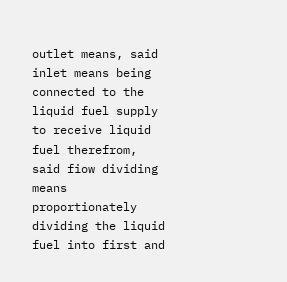outlet means, said inlet means being connected to the liquid fuel supply to receive liquid fuel therefrom, said fiow dividing means proportionately dividing the liquid fuel into first and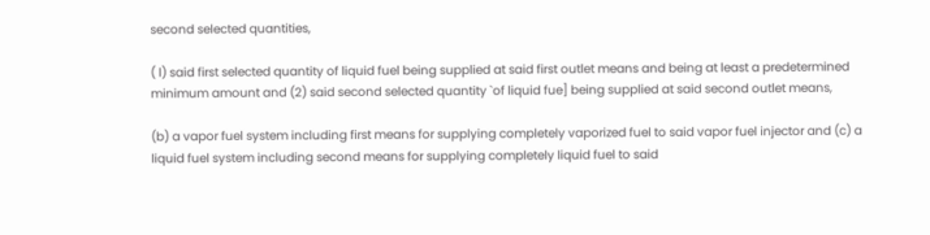second selected quantities,

( l) said first selected quantity of liquid fuel being supplied at said first outlet means and being at least a predetermined minimum amount and (2) said second selected quantity `of liquid fue] being supplied at said second outlet means,

(b) a vapor fuel system including first means for supplying completely vaporized fuel to said vapor fuel injector and (c) a liquid fuel system including second means for supplying completely liquid fuel to said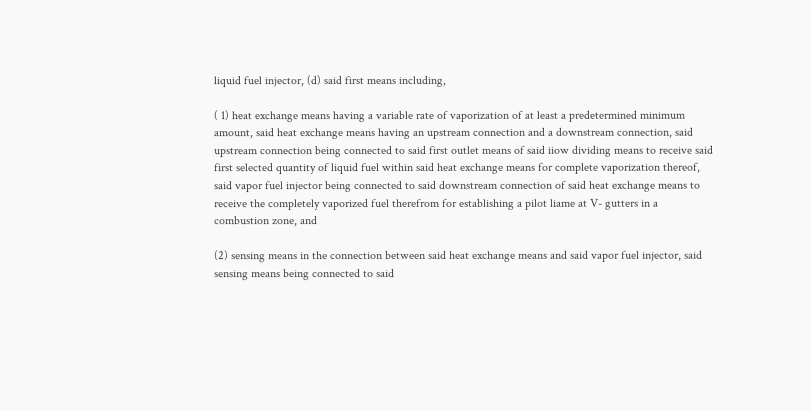liquid fuel injector, (d) said first means including,

( 1) heat exchange means having a variable rate of vaporization of at least a predetermined minimum amount, said heat exchange means having an upstream connection and a downstream connection, said upstream connection being connected to said first outlet means of said iiow dividing means to receive said first selected quantity of liquid fuel within said heat exchange means for complete vaporization thereof, said vapor fuel injector being connected to said downstream connection of said heat exchange means to receive the completely vaporized fuel therefrom for establishing a pilot liame at V- gutters in a combustion zone, and

(2) sensing means in the connection between said heat exchange means and said vapor fuel injector, said sensing means being connected to said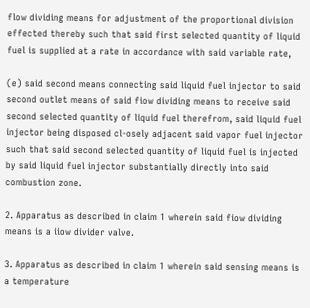flow dividing means for adjustment of the proportional division effected thereby such that said first selected quantity of liquid fuel is supplied at a rate in accordance with said variable rate,

(e) said second means connecting said liquid fuel injector to said second outlet means of said fiow dividing means to receive said second selected quantity of liquid fuel therefrom, said liquid fuel injector being disposed cl-osely adjacent said vapor fuel injector such that said second selected quantity of liquid fuel is injected by said liquid fuel injector substantially directly into said combustion zone.

2. Apparatus as described in claim 1 wherein said fiow dividing means is a iiow divider valve.

3. Apparatus as described in claim 1 wherein said sensing means is a temperature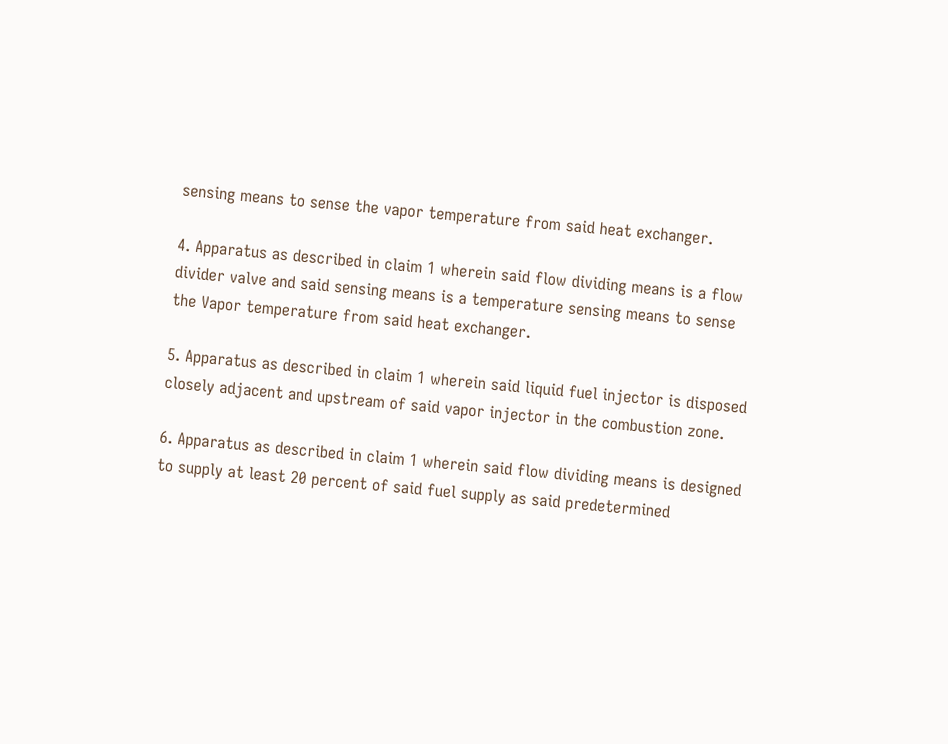sensing means to sense the vapor temperature from said heat exchanger.

4. Apparatus as described in claim 1 wherein said flow dividing means is a flow divider valve and said sensing means is a temperature sensing means to sense the Vapor temperature from said heat exchanger.

5. Apparatus as described in claim 1 wherein said liquid fuel injector is disposed closely adjacent and upstream of said vapor injector in the combustion zone.

6. Apparatus as described in claim 1 wherein said flow dividing means is designed to supply at least 20 percent of said fuel supply as said predetermined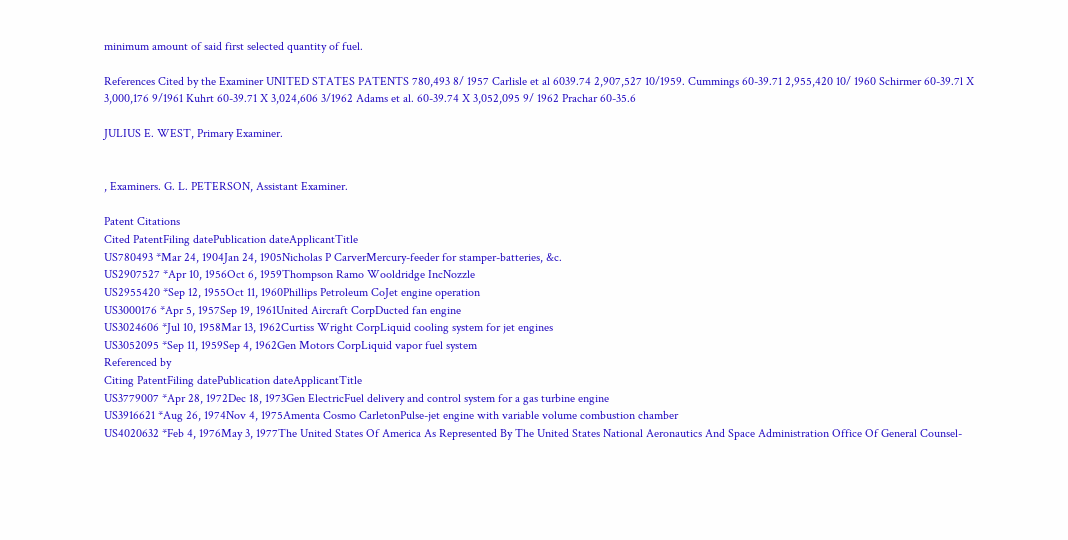minimum amount of said first selected quantity of fuel.

References Cited by the Examiner UNITED STATES PATENTS 780,493 8/ 1957 Carlisle et al 6039.74 2,907,527 10/1959. Cummings 60-39.71 2,955,420 10/ 1960 Schirmer 60-39.7l X 3,000,176 9/1961 Kuhrt 60-39.71 X 3,024,606 3/1962 Adams et al. 60-39.74 X 3,052,095 9/ 1962 Prachar 60-35.6

JULIUS E. WEST, Primary Examiner.


, Examiners. G. L. PETERSON, Assistant Examiner.

Patent Citations
Cited PatentFiling datePublication dateApplicantTitle
US780493 *Mar 24, 1904Jan 24, 1905Nicholas P CarverMercury-feeder for stamper-batteries, &c.
US2907527 *Apr 10, 1956Oct 6, 1959Thompson Ramo Wooldridge IncNozzle
US2955420 *Sep 12, 1955Oct 11, 1960Phillips Petroleum CoJet engine operation
US3000176 *Apr 5, 1957Sep 19, 1961United Aircraft CorpDucted fan engine
US3024606 *Jul 10, 1958Mar 13, 1962Curtiss Wright CorpLiquid cooling system for jet engines
US3052095 *Sep 11, 1959Sep 4, 1962Gen Motors CorpLiquid vapor fuel system
Referenced by
Citing PatentFiling datePublication dateApplicantTitle
US3779007 *Apr 28, 1972Dec 18, 1973Gen ElectricFuel delivery and control system for a gas turbine engine
US3916621 *Aug 26, 1974Nov 4, 1975Amenta Cosmo CarletonPulse-jet engine with variable volume combustion chamber
US4020632 *Feb 4, 1976May 3, 1977The United States Of America As Represented By The United States National Aeronautics And Space Administration Office Of General Counsel-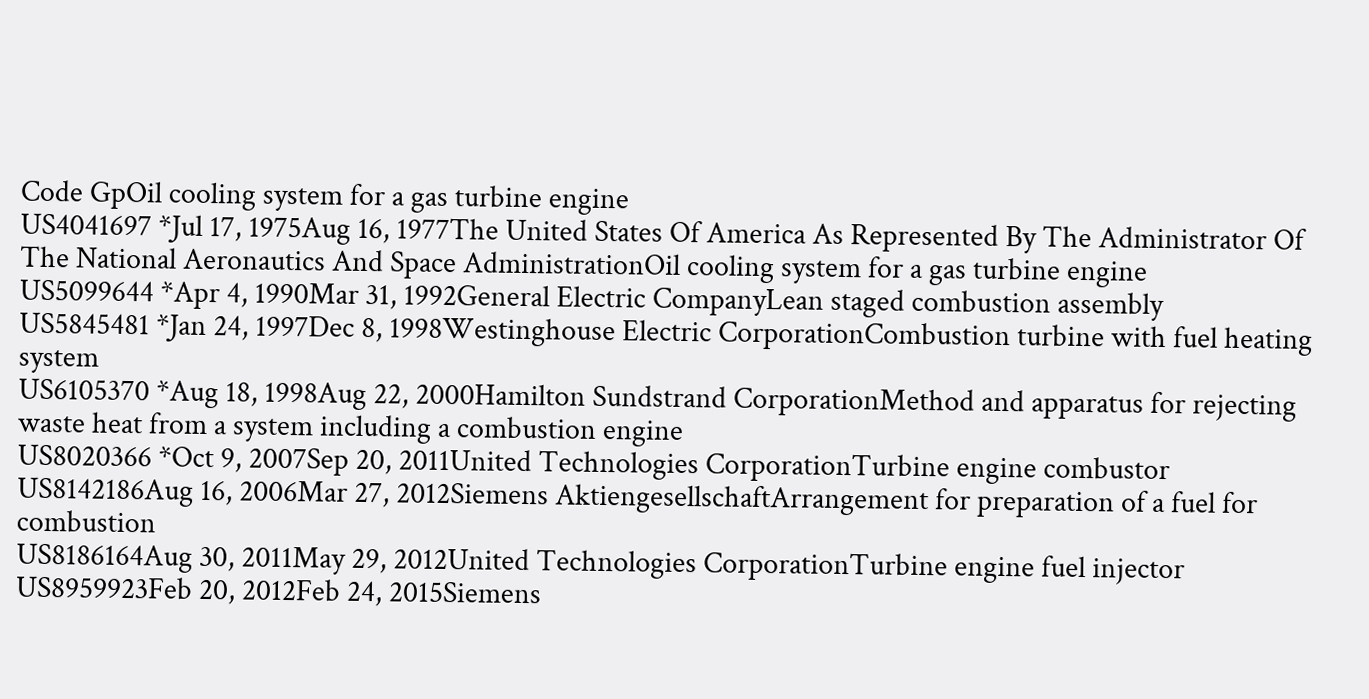Code GpOil cooling system for a gas turbine engine
US4041697 *Jul 17, 1975Aug 16, 1977The United States Of America As Represented By The Administrator Of The National Aeronautics And Space AdministrationOil cooling system for a gas turbine engine
US5099644 *Apr 4, 1990Mar 31, 1992General Electric CompanyLean staged combustion assembly
US5845481 *Jan 24, 1997Dec 8, 1998Westinghouse Electric CorporationCombustion turbine with fuel heating system
US6105370 *Aug 18, 1998Aug 22, 2000Hamilton Sundstrand CorporationMethod and apparatus for rejecting waste heat from a system including a combustion engine
US8020366 *Oct 9, 2007Sep 20, 2011United Technologies CorporationTurbine engine combustor
US8142186Aug 16, 2006Mar 27, 2012Siemens AktiengesellschaftArrangement for preparation of a fuel for combustion
US8186164Aug 30, 2011May 29, 2012United Technologies CorporationTurbine engine fuel injector
US8959923Feb 20, 2012Feb 24, 2015Siemens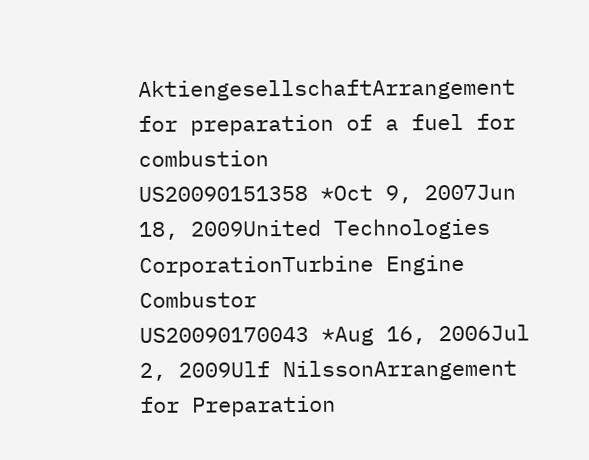AktiengesellschaftArrangement for preparation of a fuel for combustion
US20090151358 *Oct 9, 2007Jun 18, 2009United Technologies CorporationTurbine Engine Combustor
US20090170043 *Aug 16, 2006Jul 2, 2009Ulf NilssonArrangement for Preparation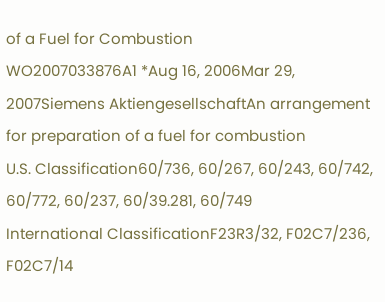of a Fuel for Combustion
WO2007033876A1 *Aug 16, 2006Mar 29, 2007Siemens AktiengesellschaftAn arrangement for preparation of a fuel for combustion
U.S. Classification60/736, 60/267, 60/243, 60/742, 60/772, 60/237, 60/39.281, 60/749
International ClassificationF23R3/32, F02C7/236, F02C7/14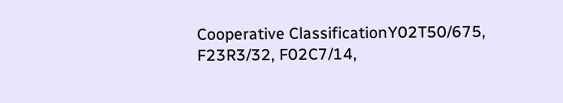Cooperative ClassificationY02T50/675, F23R3/32, F02C7/14,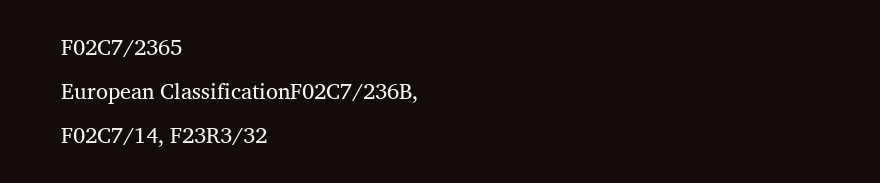F02C7/2365
European ClassificationF02C7/236B, F02C7/14, F23R3/32